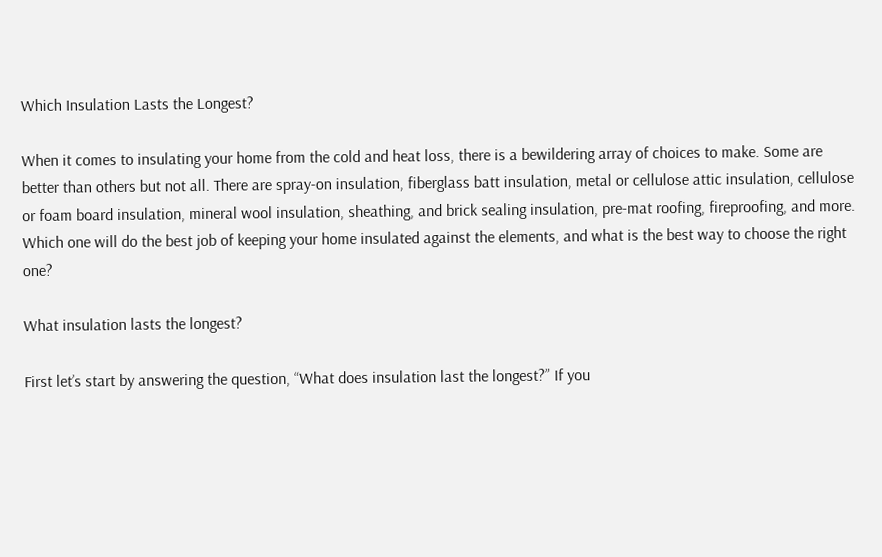Which Insulation Lasts the Longest?

When it comes to insulating your home from the cold and heat loss, there is a bewildering array of choices to make. Some are better than others but not all. There are spray-on insulation, fiberglass batt insulation, metal or cellulose attic insulation, cellulose or foam board insulation, mineral wool insulation, sheathing, and brick sealing insulation, pre-mat roofing, fireproofing, and more. Which one will do the best job of keeping your home insulated against the elements, and what is the best way to choose the right one?

What insulation lasts the longest?

First let’s start by answering the question, “What does insulation last the longest?” If you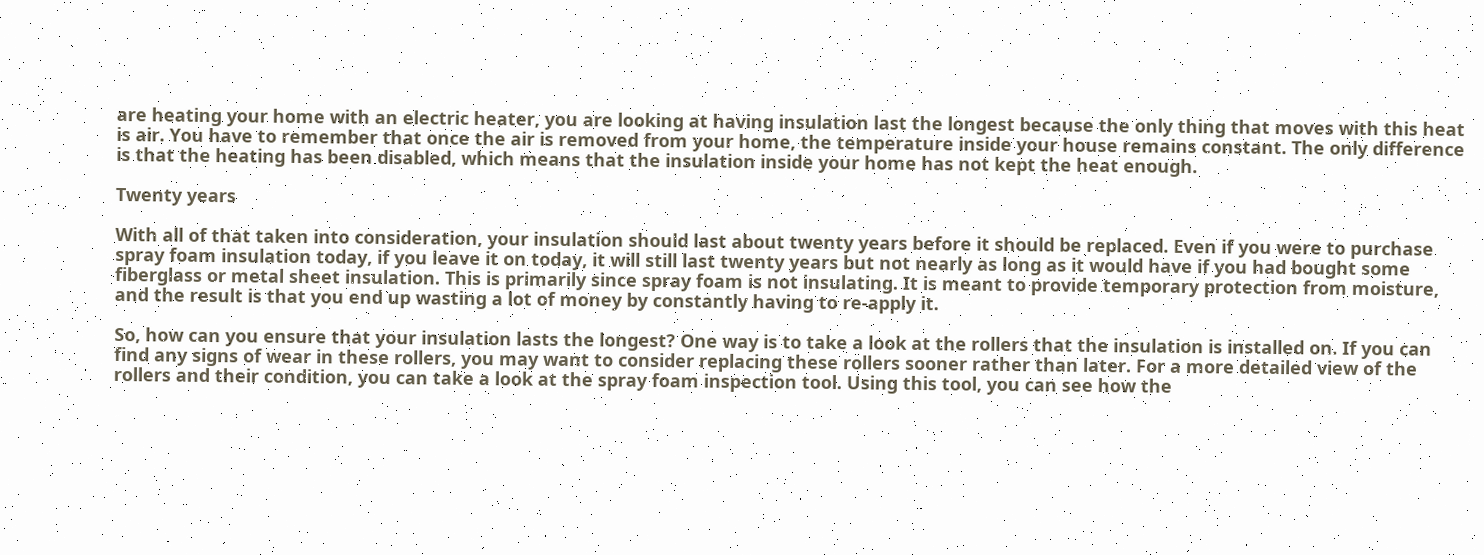are heating your home with an electric heater, you are looking at having insulation last the longest because the only thing that moves with this heat is air. You have to remember that once the air is removed from your home, the temperature inside your house remains constant. The only difference is that the heating has been disabled, which means that the insulation inside your home has not kept the heat enough.

Twenty years

With all of that taken into consideration, your insulation should last about twenty years before it should be replaced. Even if you were to purchase spray foam insulation today, if you leave it on today, it will still last twenty years but not nearly as long as it would have if you had bought some fiberglass or metal sheet insulation. This is primarily since spray foam is not insulating. It is meant to provide temporary protection from moisture, and the result is that you end up wasting a lot of money by constantly having to re-apply it.

So, how can you ensure that your insulation lasts the longest? One way is to take a look at the rollers that the insulation is installed on. If you can find any signs of wear in these rollers, you may want to consider replacing these rollers sooner rather than later. For a more detailed view of the rollers and their condition, you can take a look at the spray foam inspection tool. Using this tool, you can see how the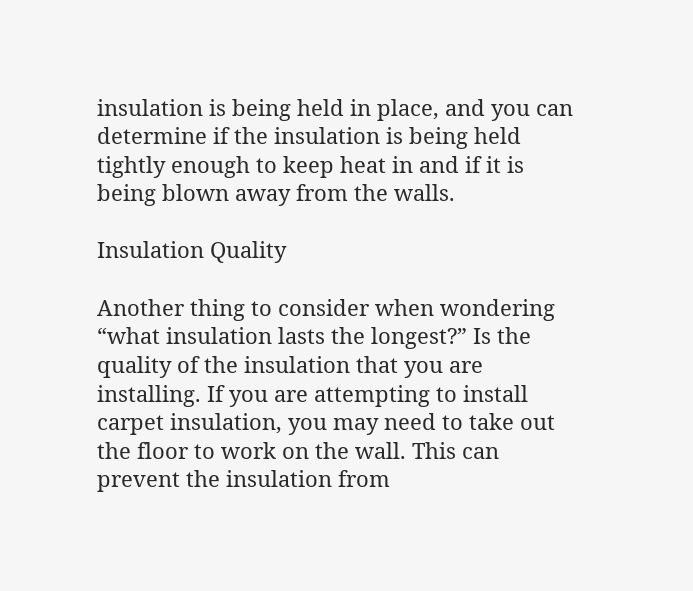insulation is being held in place, and you can determine if the insulation is being held tightly enough to keep heat in and if it is being blown away from the walls.

Insulation Quality

Another thing to consider when wondering “what insulation lasts the longest?” Is the quality of the insulation that you are installing. If you are attempting to install carpet insulation, you may need to take out the floor to work on the wall. This can prevent the insulation from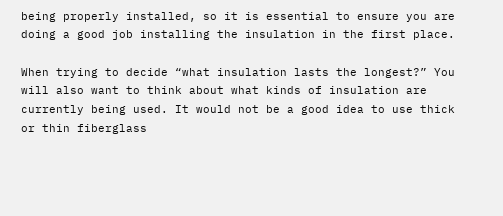being properly installed, so it is essential to ensure you are doing a good job installing the insulation in the first place.

When trying to decide “what insulation lasts the longest?” You will also want to think about what kinds of insulation are currently being used. It would not be a good idea to use thick or thin fiberglass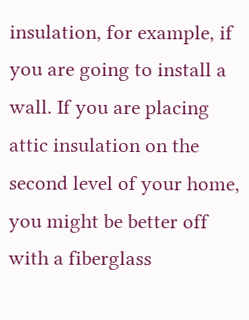insulation, for example, if you are going to install a wall. If you are placing attic insulation on the second level of your home, you might be better off with a fiberglass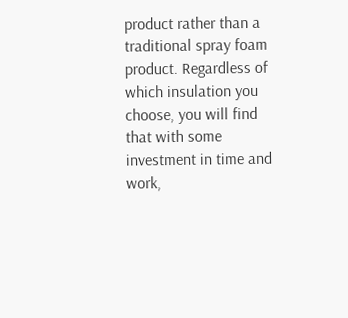product rather than a traditional spray foam product. Regardless of which insulation you choose, you will find that with some investment in time and work,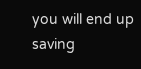you will end up saving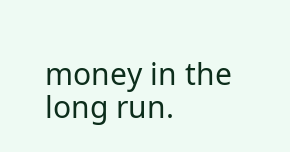money in the long run.